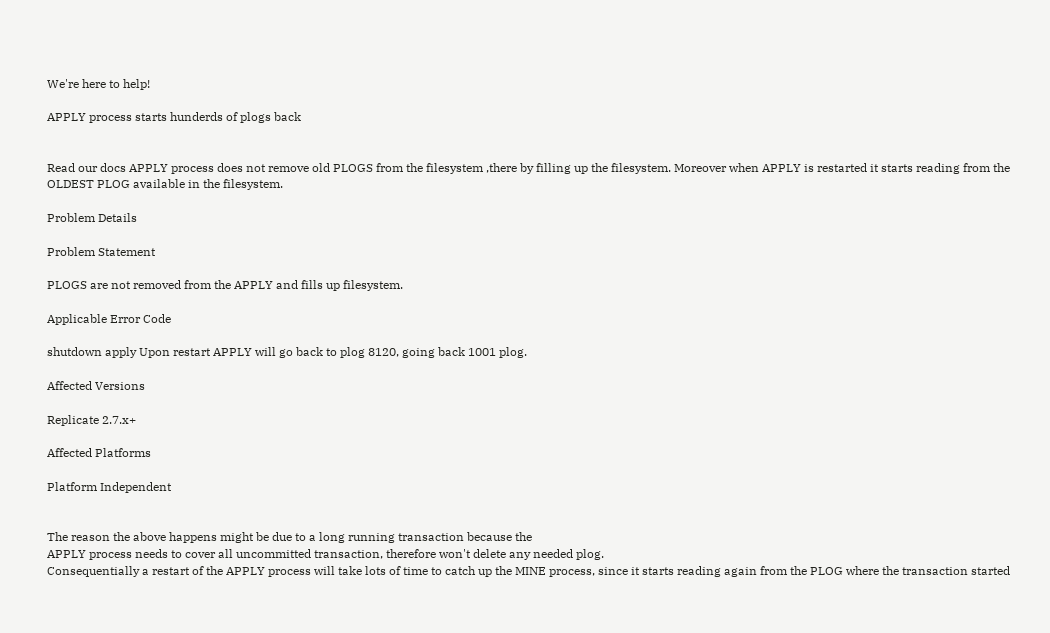We're here to help!

APPLY process starts hunderds of plogs back


Read our docs APPLY process does not remove old PLOGS from the filesystem ,there by filling up the filesystem. Moreover when APPLY is restarted it starts reading from the OLDEST PLOG available in the filesystem.

Problem Details

Problem Statement

PLOGS are not removed from the APPLY and fills up filesystem.

Applicable Error Code

shutdown apply Upon restart APPLY will go back to plog 8120, going back 1001 plog.

Affected Versions

Replicate 2.7.x+

Affected Platforms

Platform Independent


The reason the above happens might be due to a long running transaction because the
APPLY process needs to cover all uncommitted transaction, therefore won't delete any needed plog.
Consequentially a restart of the APPLY process will take lots of time to catch up the MINE process, since it starts reading again from the PLOG where the transaction started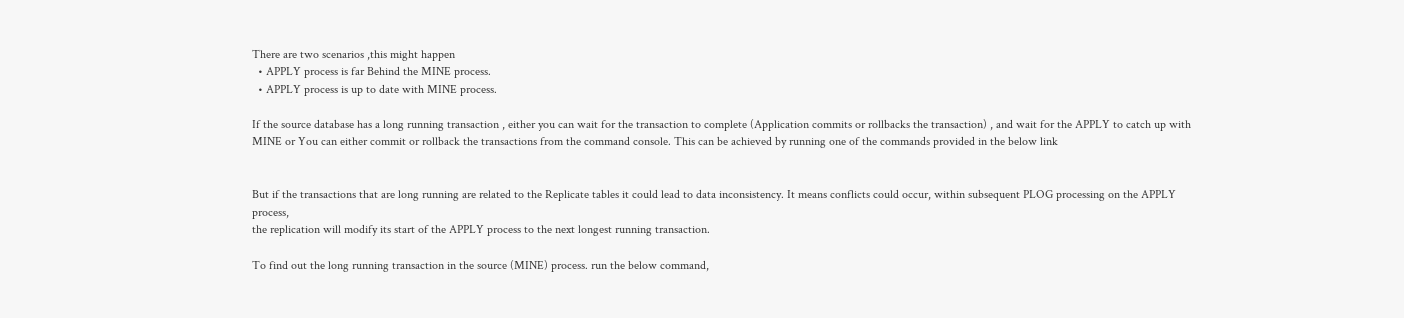There are two scenarios ,this might happen
  • APPLY process is far Behind the MINE process.
  • APPLY process is up to date with MINE process.

If the source database has a long running transaction , either you can wait for the transaction to complete (Application commits or rollbacks the transaction) , and wait for the APPLY to catch up with MINE or You can either commit or rollback the transactions from the command console. This can be achieved by running one of the commands provided in the below link


But if the transactions that are long running are related to the Replicate tables it could lead to data inconsistency. It means conflicts could occur, within subsequent PLOG processing on the APPLY process,
the replication will modify its start of the APPLY process to the next longest running transaction.

To find out the long running transaction in the source (MINE) process. run the below command,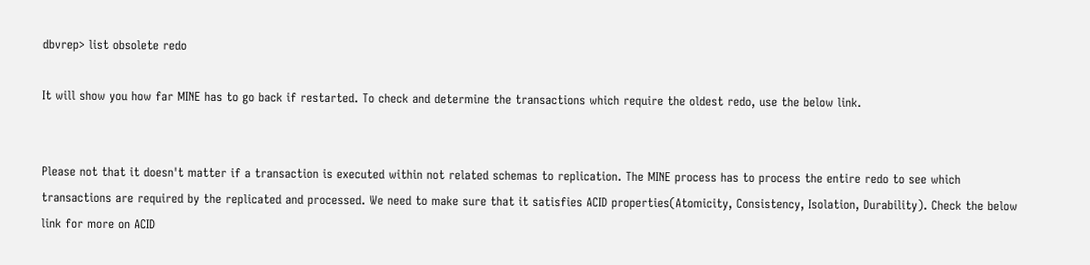dbvrep> list obsolete redo

It will show you how far MINE has to go back if restarted. To check and determine the transactions which require the oldest redo, use the below link.


Please not that it doesn't matter if a transaction is executed within not related schemas to replication. The MINE process has to process the entire redo to see which transactions are required by the replicated and processed. We need to make sure that it satisfies ACID properties(Atomicity, Consistency, Isolation, Durability). Check the below link for more on ACID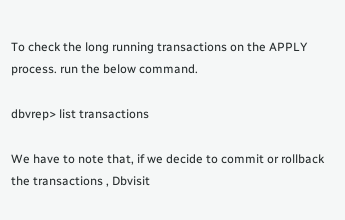To check the long running transactions on the APPLY process. run the below command.

dbvrep> list transactions

We have to note that, if we decide to commit or rollback the transactions , Dbvisit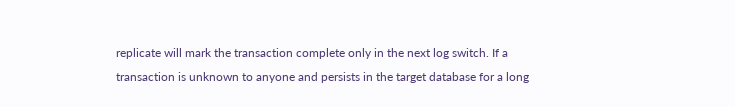replicate will mark the transaction complete only in the next log switch. If a transaction is unknown to anyone and persists in the target database for a long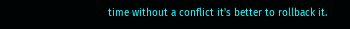time without a conflict it's better to rollback it.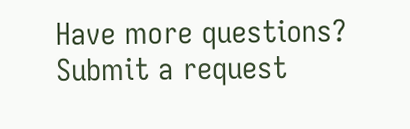Have more questions? Submit a request